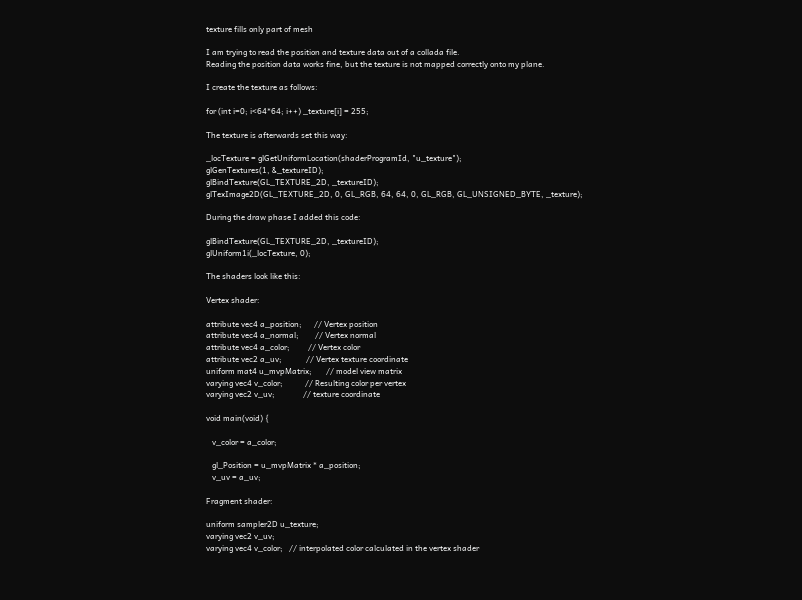texture fills only part of mesh

I am trying to read the position and texture data out of a collada file.
Reading the position data works fine, but the texture is not mapped correctly onto my plane.

I create the texture as follows:

for (int i=0; i<64*64; i++) _texture[i] = 255;

The texture is afterwards set this way:

_locTexture = glGetUniformLocation(shaderProgramId, "u_texture");
glGenTextures(1, &_textureID);
glBindTexture(GL_TEXTURE_2D, _textureID);
glTexImage2D(GL_TEXTURE_2D, 0, GL_RGB, 64, 64, 0, GL_RGB, GL_UNSIGNED_BYTE, _texture);

During the draw phase I added this code:

glBindTexture(GL_TEXTURE_2D, _textureID);
glUniform1i(_locTexture, 0);

The shaders look like this:

Vertex shader:

attribute vec4 a_position;      // Vertex position
attribute vec4 a_normal;        // Vertex normal
attribute vec4 a_color;         // Vertex color
attribute vec2 a_uv;            // Vertex texture coordinate
uniform mat4 u_mvpMatrix;       // model view matrix
varying vec4 v_color;           // Resulting color per vertex
varying vec2 v_uv;              // texture coordinate

void main(void) {

   v_color = a_color;

   gl_Position = u_mvpMatrix * a_position;
   v_uv = a_uv;

Fragment shader:

uniform sampler2D u_texture;
varying vec2 v_uv;
varying vec4 v_color;   // interpolated color calculated in the vertex shader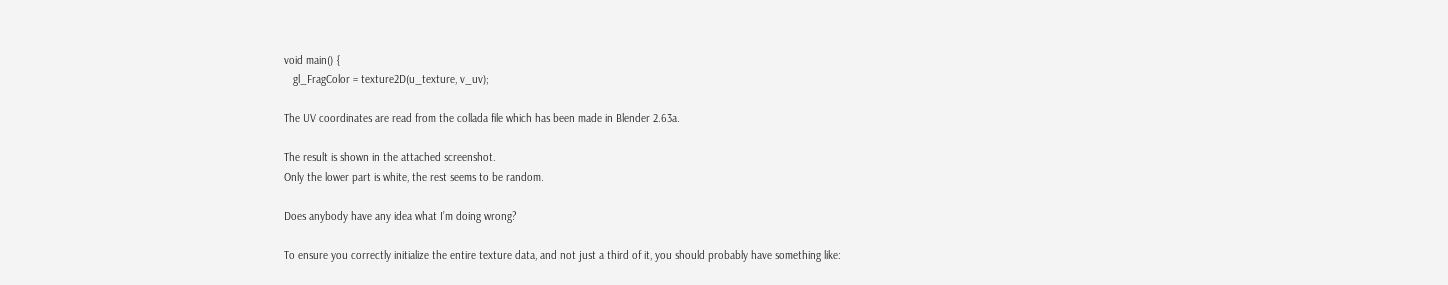void main() {
   gl_FragColor = texture2D(u_texture, v_uv);

The UV coordinates are read from the collada file which has been made in Blender 2.63a.

The result is shown in the attached screenshot.
Only the lower part is white, the rest seems to be random.

Does anybody have any idea what I’m doing wrong?

To ensure you correctly initialize the entire texture data, and not just a third of it, you should probably have something like: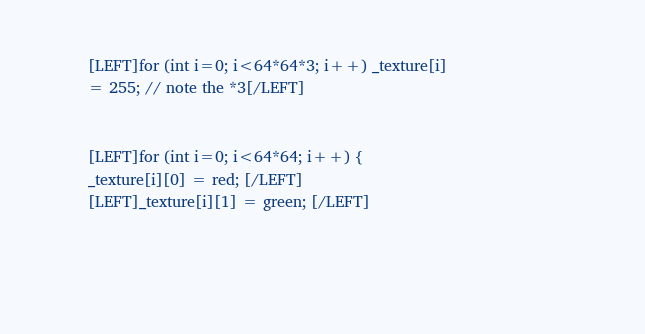[LEFT]for (int i=0; i<64*64*3; i++) _texture[i] = 255; // note the *3[/LEFT]


[LEFT]for (int i=0; i<64*64; i++) {
_texture[i][0] = red; [/LEFT]
[LEFT]_texture[i][1] = green; [/LEFT]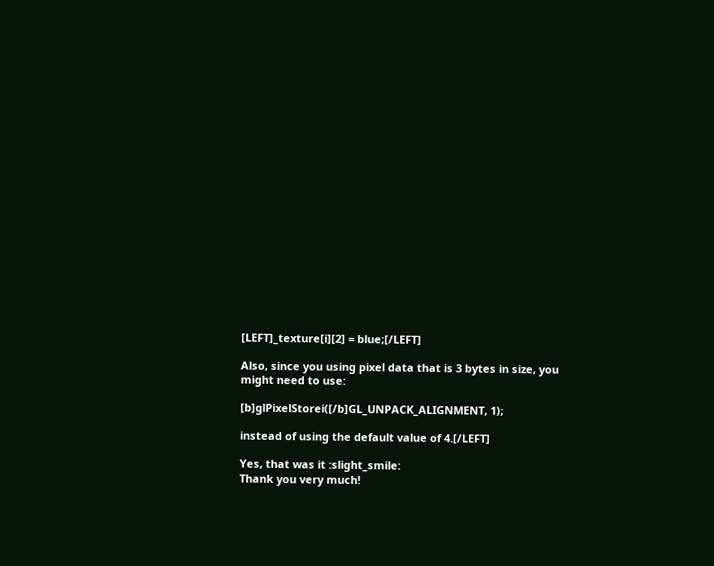[LEFT]_texture[i][2] = blue;[/LEFT]

Also, since you using pixel data that is 3 bytes in size, you might need to use:

[b]glPixelStorei([/b]GL_UNPACK_ALIGNMENT, 1);

instead of using the default value of 4.[/LEFT]

Yes, that was it :slight_smile:
Thank you very much!